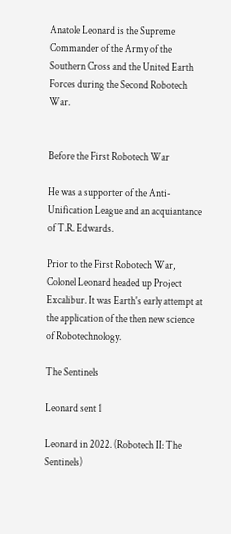Anatole Leonard is the Supreme Commander of the Army of the Southern Cross and the United Earth Forces during the Second Robotech War.


Before the First Robotech War

He was a supporter of the Anti-Unification League and an acquiantance of T.R. Edwards.

Prior to the First Robotech War, Colonel Leonard headed up Project Excalibur. It was Earth's early attempt at the application of the then new science of Robotechnology.

The Sentinels

Leonard sent 1

Leonard in 2022. (Robotech II: The Sentinels)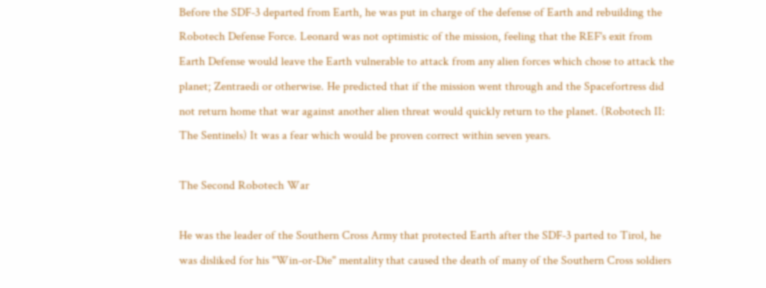Before the SDF-3 departed from Earth, he was put in charge of the defense of Earth and rebuilding the Robotech Defense Force. Leonard was not optimistic of the mission, feeling that the REF's exit from Earth Defense would leave the Earth vulnerable to attack from any alien forces which chose to attack the planet; Zentraedi or otherwise. He predicted that if the mission went through and the Spacefortress did not return home that war against another alien threat would quickly return to the planet. (Robotech II: The Sentinels) It was a fear which would be proven correct within seven years.

The Second Robotech War

He was the leader of the Southern Cross Army that protected Earth after the SDF-3 parted to Tirol, he was disliked for his "Win-or-Die" mentality that caused the death of many of the Southern Cross soldiers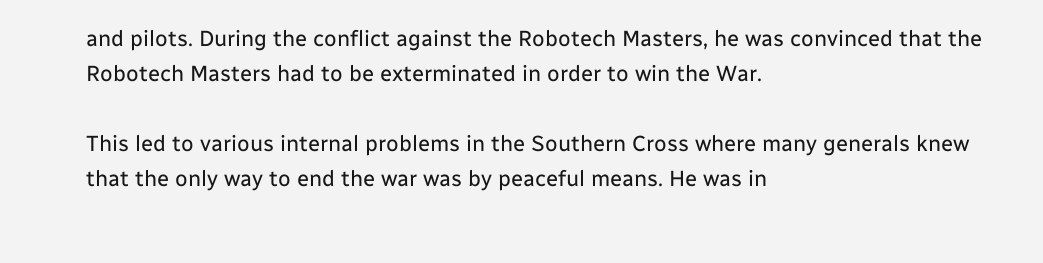and pilots. During the conflict against the Robotech Masters, he was convinced that the Robotech Masters had to be exterminated in order to win the War.

This led to various internal problems in the Southern Cross where many generals knew that the only way to end the war was by peaceful means. He was in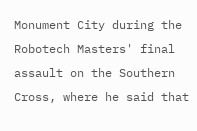Monument City during the Robotech Masters' final assault on the Southern Cross, where he said that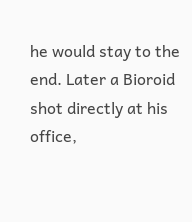he would stay to the end. Later a Bioroid shot directly at his office,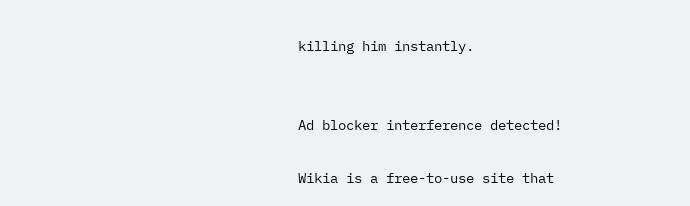killing him instantly.


Ad blocker interference detected!

Wikia is a free-to-use site that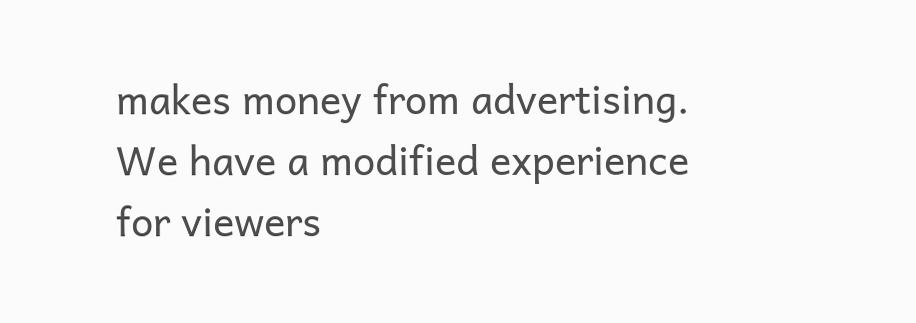makes money from advertising. We have a modified experience for viewers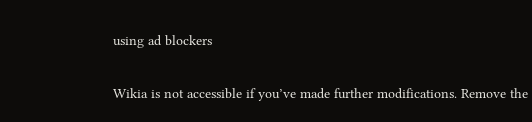using ad blockers

Wikia is not accessible if you’ve made further modifications. Remove the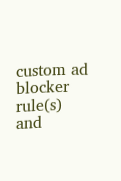custom ad blocker rule(s) and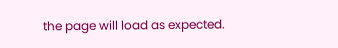the page will load as expected.